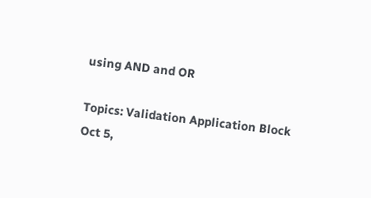using AND and OR

Topics: Validation Application Block
Oct 5,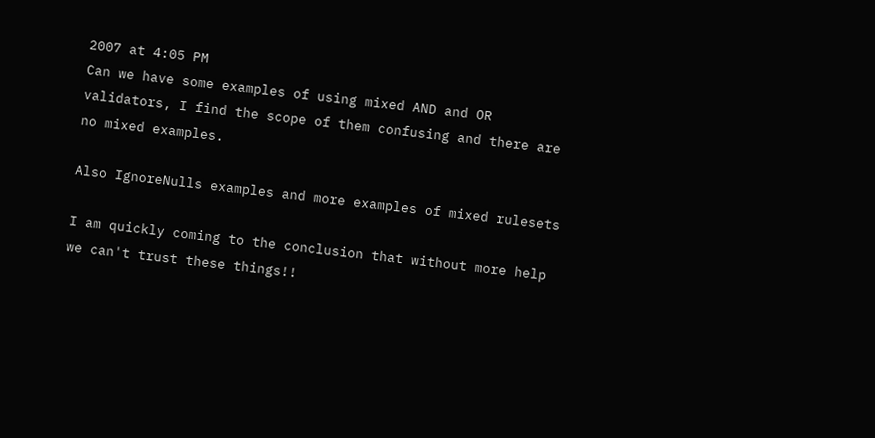2007 at 4:05 PM
Can we have some examples of using mixed AND and OR validators, I find the scope of them confusing and there are no mixed examples.

Also IgnoreNulls examples and more examples of mixed rulesets

I am quickly coming to the conclusion that without more help we can't trust these things!!